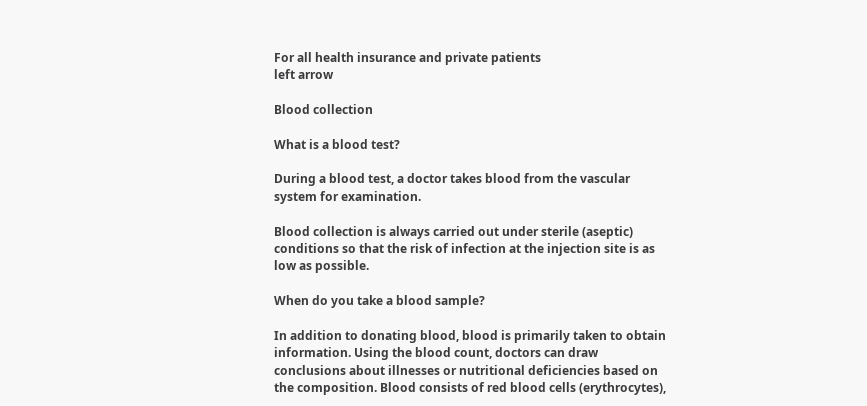For all health insurance and private patients
left arrow

Blood collection

What is a blood test?

During a blood test, a doctor takes blood from the vascular system for examination.

Blood collection is always carried out under sterile (aseptic) conditions so that the risk of infection at the injection site is as low as possible.

When do you take a blood sample?

In addition to donating blood, blood is primarily taken to obtain information. Using the blood count, doctors can draw conclusions about illnesses or nutritional deficiencies based on the composition. Blood consists of red blood cells (erythrocytes),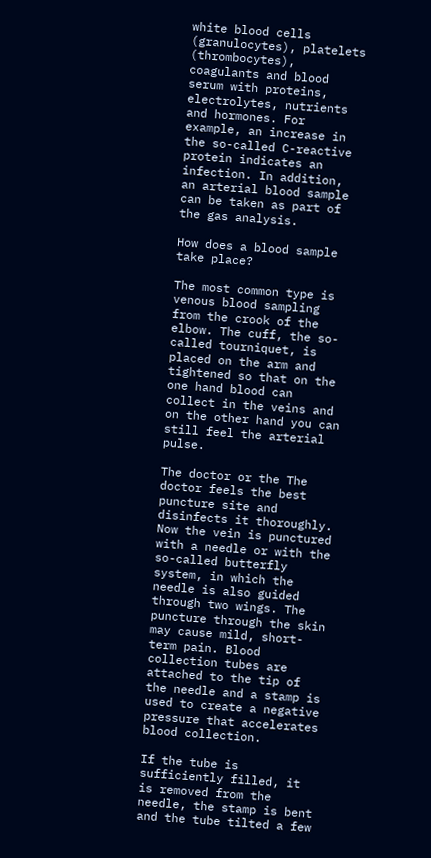white blood cells (granulocytes), platelets (thrombocytes), coagulants and blood serum with proteins, electrolytes, nutrients and hormones. For example, an increase in the so-called C-reactive protein indicates an infection. In addition, an arterial blood sample can be taken as part of the gas analysis.

How does a blood sample take place?

The most common type is venous blood sampling from the crook of the elbow. The cuff, the so-called tourniquet, is placed on the arm and tightened so that on the one hand blood can collect in the veins and on the other hand you can still feel the arterial pulse.

The doctor or the The doctor feels the best puncture site and disinfects it thoroughly. Now the vein is punctured with a needle or with the so-called butterfly system, in which the needle is also guided through two wings. The puncture through the skin may cause mild, short-term pain. Blood collection tubes are attached to the tip of the needle and a stamp is used to create a negative pressure that accelerates blood collection.

If the tube is sufficiently filled, it is removed from the needle, the stamp is bent and the tube tilted a few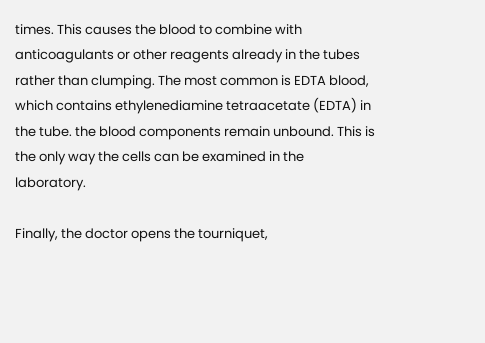times. This causes the blood to combine with anticoagulants or other reagents already in the tubes rather than clumping. The most common is EDTA blood, which contains ethylenediamine tetraacetate (EDTA) in the tube. the blood components remain unbound. This is the only way the cells can be examined in the laboratory.

Finally, the doctor opens the tourniquet,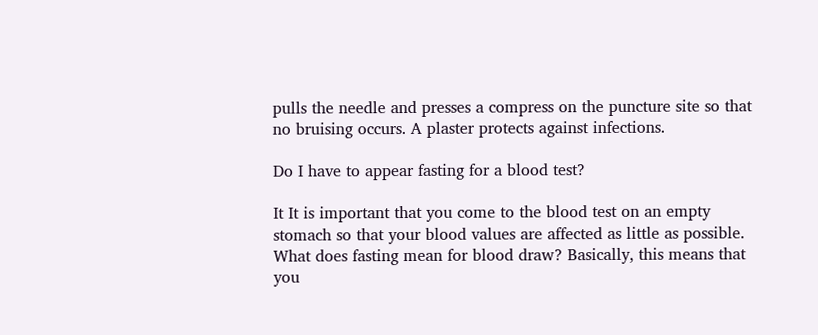pulls the needle and presses a compress on the puncture site so that no bruising occurs. A plaster protects against infections.

Do I have to appear fasting for a blood test?

It It is important that you come to the blood test on an empty stomach so that your blood values are affected as little as possible. What does fasting mean for blood draw? Basically, this means that you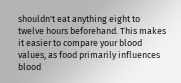shouldn't eat anything eight to twelve hours beforehand. This makes it easier to compare your blood values, as food primarily influences blood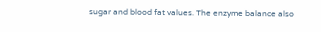sugar and blood fat values. The enzyme balance also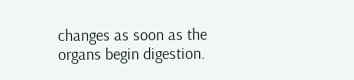changes as soon as the organs begin digestion.